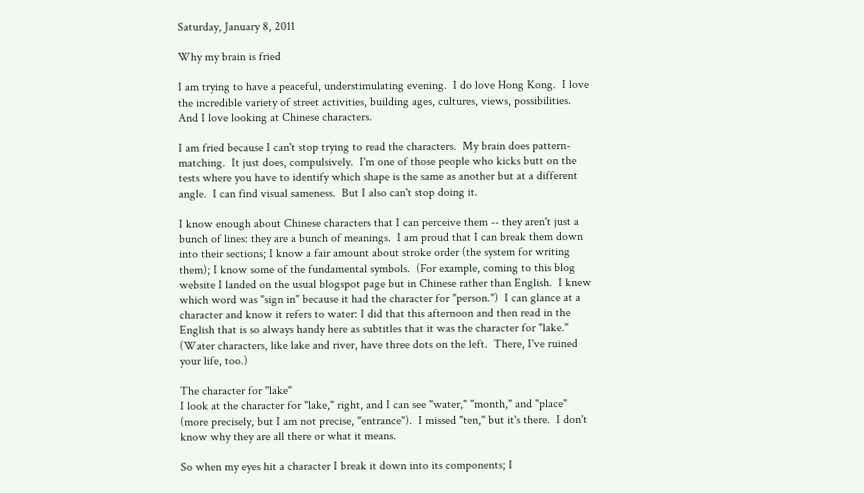Saturday, January 8, 2011

Why my brain is fried

I am trying to have a peaceful, understimulating evening.  I do love Hong Kong.  I love the incredible variety of street activities, building ages, cultures, views, possibilities.  And I love looking at Chinese characters.

I am fried because I can't stop trying to read the characters.  My brain does pattern-matching.  It just does, compulsively.  I'm one of those people who kicks butt on the tests where you have to identify which shape is the same as another but at a different angle.  I can find visual sameness.  But I also can't stop doing it.

I know enough about Chinese characters that I can perceive them -- they aren't just a bunch of lines: they are a bunch of meanings.  I am proud that I can break them down into their sections; I know a fair amount about stroke order (the system for writing them); I know some of the fundamental symbols.  (For example, coming to this blog website I landed on the usual blogspot page but in Chinese rather than English.  I knew which word was "sign in" because it had the character for "person.")  I can glance at a character and know it refers to water: I did that this afternoon and then read in the English that is so always handy here as subtitles that it was the character for "lake."  (Water characters, like lake and river, have three dots on the left.  There, I've ruined your life, too.)

The character for "lake"
I look at the character for "lake," right, and I can see "water," "month," and "place" (more precisely, but I am not precise, "entrance").  I missed "ten," but it's there.  I don't know why they are all there or what it means.

So when my eyes hit a character I break it down into its components; I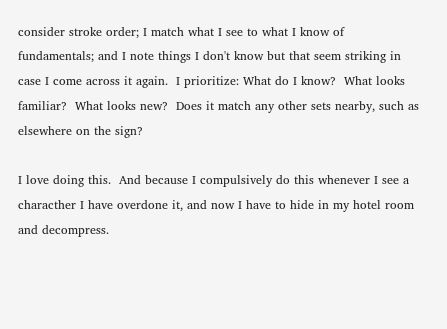consider stroke order; I match what I see to what I know of fundamentals; and I note things I don't know but that seem striking in case I come across it again.  I prioritize: What do I know?  What looks familiar?  What looks new?  Does it match any other sets nearby, such as elsewhere on the sign?

I love doing this.  And because I compulsively do this whenever I see a characther I have overdone it, and now I have to hide in my hotel room and decompress.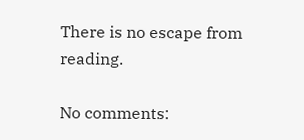There is no escape from reading.

No comments: